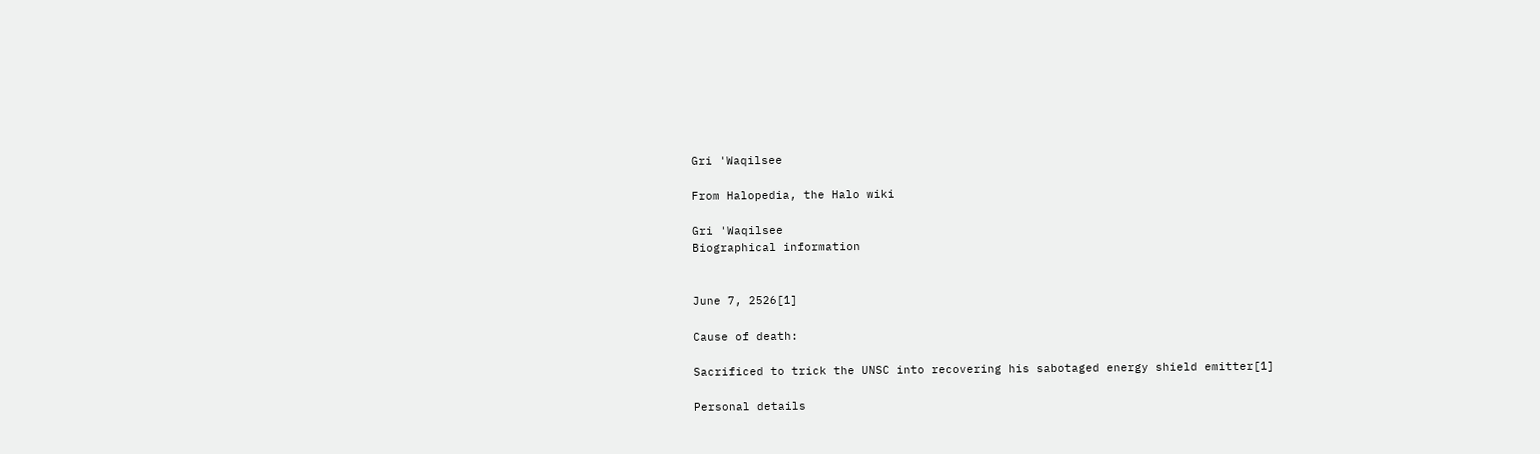Gri 'Waqilsee

From Halopedia, the Halo wiki

Gri 'Waqilsee
Biographical information


June 7, 2526[1]

Cause of death:

Sacrificed to trick the UNSC into recovering his sabotaged energy shield emitter[1]

Personal details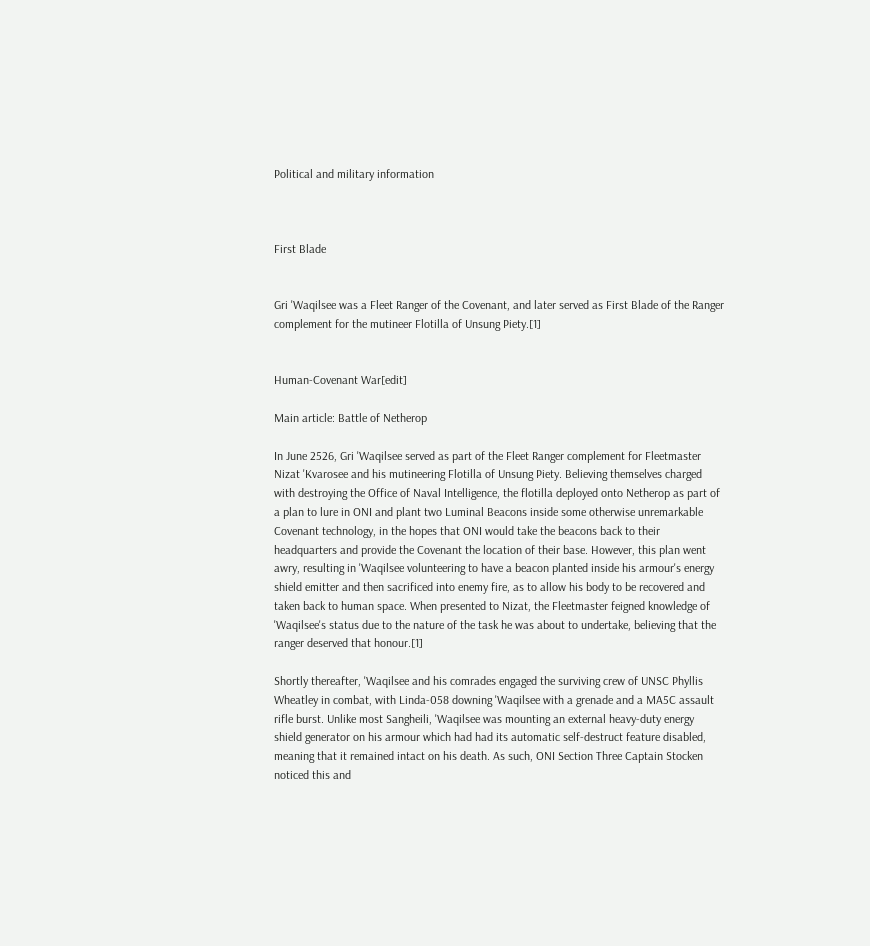Political and military information



First Blade


Gri 'Waqilsee was a Fleet Ranger of the Covenant, and later served as First Blade of the Ranger complement for the mutineer Flotilla of Unsung Piety.[1]


Human-Covenant War[edit]

Main article: Battle of Netherop

In June 2526, Gri 'Waqilsee served as part of the Fleet Ranger complement for Fleetmaster Nizat 'Kvarosee and his mutineering Flotilla of Unsung Piety. Believing themselves charged with destroying the Office of Naval Intelligence, the flotilla deployed onto Netherop as part of a plan to lure in ONI and plant two Luminal Beacons inside some otherwise unremarkable Covenant technology, in the hopes that ONI would take the beacons back to their headquarters and provide the Covenant the location of their base. However, this plan went awry, resulting in 'Waqilsee volunteering to have a beacon planted inside his armour's energy shield emitter and then sacrificed into enemy fire, as to allow his body to be recovered and taken back to human space. When presented to Nizat, the Fleetmaster feigned knowledge of 'Waqilsee's status due to the nature of the task he was about to undertake, believing that the ranger deserved that honour.[1]

Shortly thereafter, 'Waqilsee and his comrades engaged the surviving crew of UNSC Phyllis Wheatley in combat, with Linda-058 downing 'Waqilsee with a grenade and a MA5C assault rifle burst. Unlike most Sangheili, 'Waqilsee was mounting an external heavy-duty energy shield generator on his armour which had had its automatic self-destruct feature disabled, meaning that it remained intact on his death. As such, ONI Section Three Captain Stocken noticed this and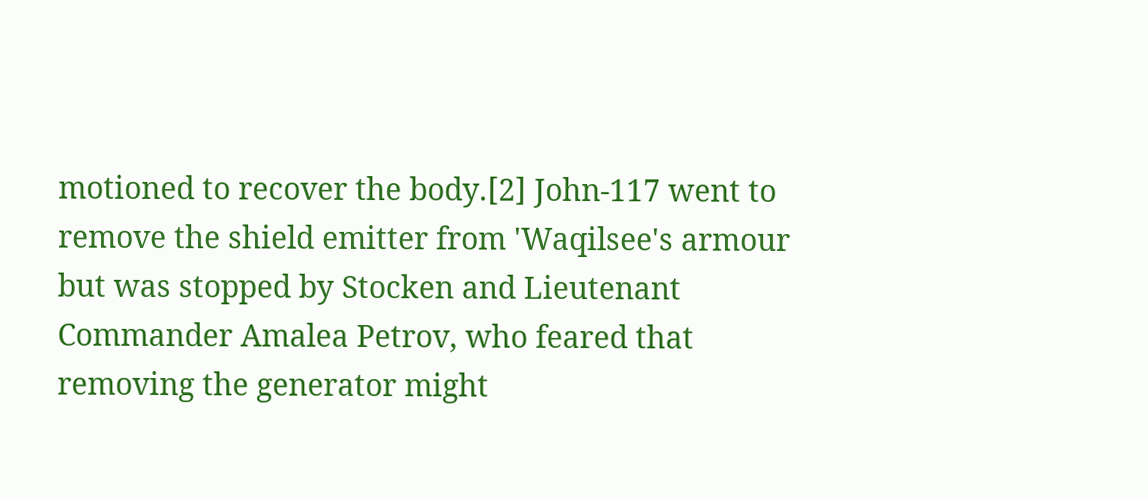motioned to recover the body.[2] John-117 went to remove the shield emitter from 'Waqilsee's armour but was stopped by Stocken and Lieutenant Commander Amalea Petrov, who feared that removing the generator might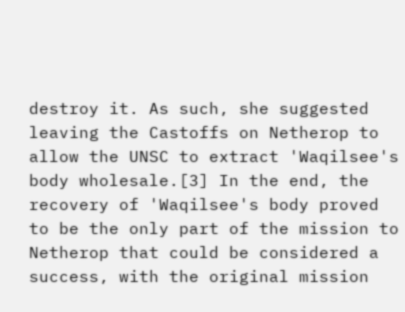destroy it. As such, she suggested leaving the Castoffs on Netherop to allow the UNSC to extract 'Waqilsee's body wholesale.[3] In the end, the recovery of 'Waqilsee's body proved to be the only part of the mission to Netherop that could be considered a success, with the original mission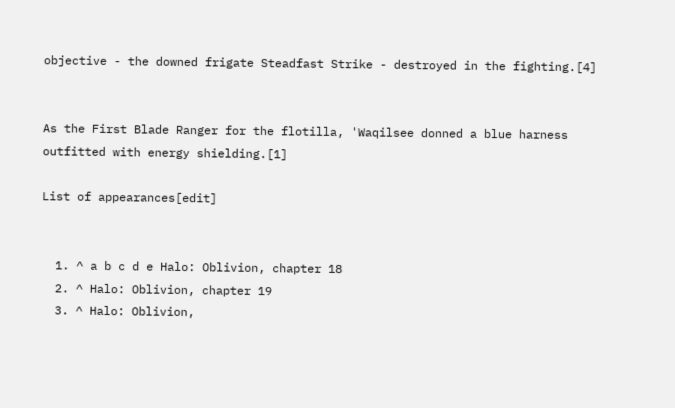objective - the downed frigate Steadfast Strike - destroyed in the fighting.[4]


As the First Blade Ranger for the flotilla, 'Waqilsee donned a blue harness outfitted with energy shielding.[1]

List of appearances[edit]


  1. ^ a b c d e Halo: Oblivion, chapter 18
  2. ^ Halo: Oblivion, chapter 19
  3. ^ Halo: Oblivion,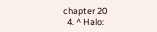chapter 20
  4. ^ Halo: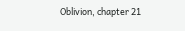Oblivion, chapter 21